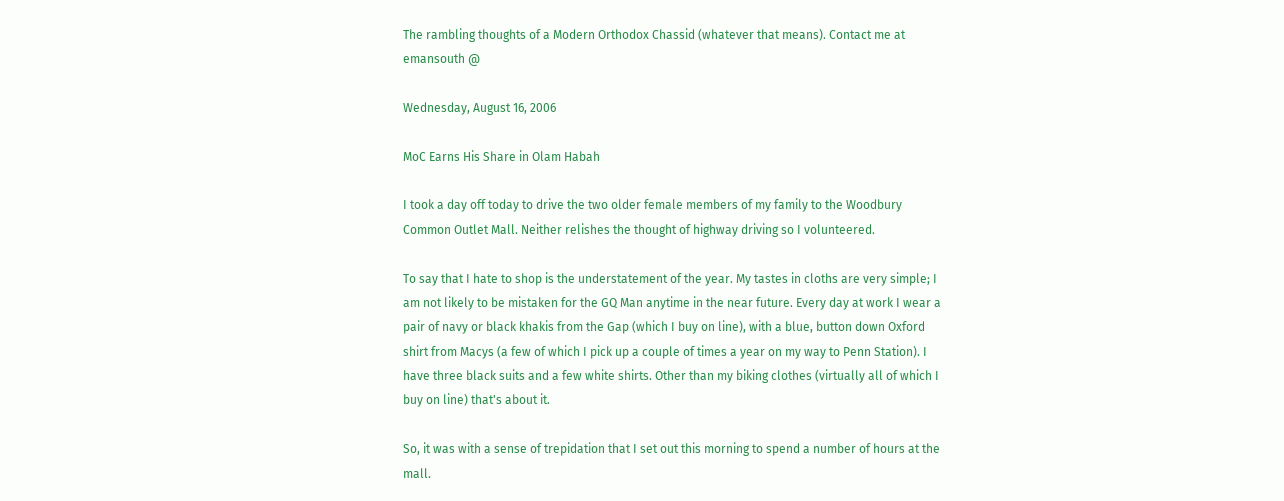The rambling thoughts of a Modern Orthodox Chassid (whatever that means). Contact me at emansouth @

Wednesday, August 16, 2006

MoC Earns His Share in Olam Habah

I took a day off today to drive the two older female members of my family to the Woodbury Common Outlet Mall. Neither relishes the thought of highway driving so I volunteered.

To say that I hate to shop is the understatement of the year. My tastes in cloths are very simple; I am not likely to be mistaken for the GQ Man anytime in the near future. Every day at work I wear a pair of navy or black khakis from the Gap (which I buy on line), with a blue, button down Oxford shirt from Macys (a few of which I pick up a couple of times a year on my way to Penn Station). I have three black suits and a few white shirts. Other than my biking clothes (virtually all of which I buy on line) that's about it.

So, it was with a sense of trepidation that I set out this morning to spend a number of hours at the mall.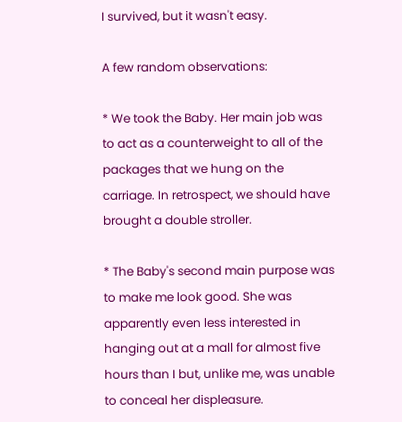I survived, but it wasn't easy.

A few random observations:

* We took the Baby. Her main job was to act as a counterweight to all of the packages that we hung on the carriage. In retrospect, we should have brought a double stroller.

* The Baby's second main purpose was to make me look good. She was apparently even less interested in hanging out at a mall for almost five hours than I but, unlike me, was unable to conceal her displeasure.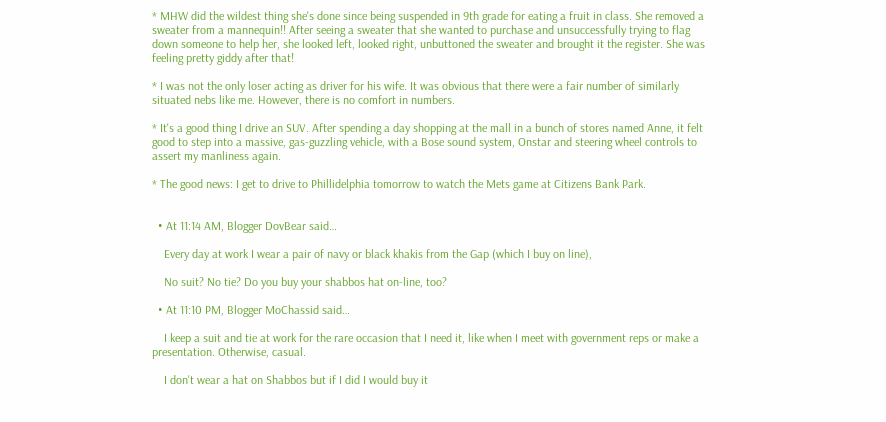* MHW did the wildest thing she's done since being suspended in 9th grade for eating a fruit in class. She removed a sweater from a mannequin!! After seeing a sweater that she wanted to purchase and unsuccessfully trying to flag down someone to help her, she looked left, looked right, unbuttoned the sweater and brought it the register. She was feeling pretty giddy after that!

* I was not the only loser acting as driver for his wife. It was obvious that there were a fair number of similarly situated nebs like me. However, there is no comfort in numbers.

* It's a good thing I drive an SUV. After spending a day shopping at the mall in a bunch of stores named Anne, it felt good to step into a massive, gas-guzzling vehicle, with a Bose sound system, Onstar and steering wheel controls to assert my manliness again.

* The good news: I get to drive to Phillidelphia tomorrow to watch the Mets game at Citizens Bank Park.


  • At 11:14 AM, Blogger DovBear said…

    Every day at work I wear a pair of navy or black khakis from the Gap (which I buy on line),

    No suit? No tie? Do you buy your shabbos hat on-line, too?

  • At 11:10 PM, Blogger MoChassid said…

    I keep a suit and tie at work for the rare occasion that I need it, like when I meet with government reps or make a presentation. Otherwise, casual.

    I don't wear a hat on Shabbos but if I did I would buy it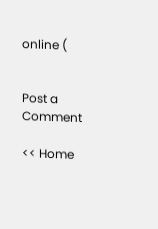online (


Post a Comment

<< Home